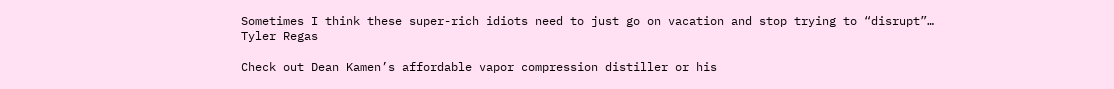Sometimes I think these super-rich idiots need to just go on vacation and stop trying to “disrupt”…
Tyler Regas

Check out Dean Kamen’s affordable vapor compression distiller or his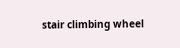stair climbing wheel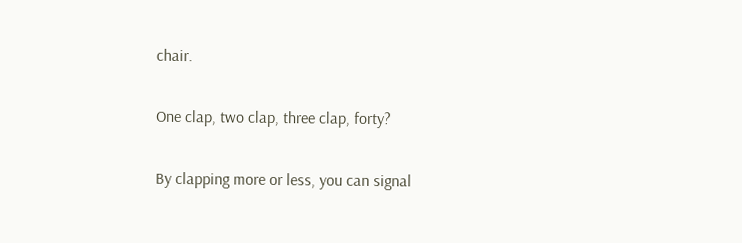chair.

One clap, two clap, three clap, forty?

By clapping more or less, you can signal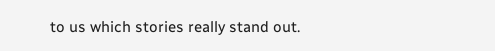to us which stories really stand out.